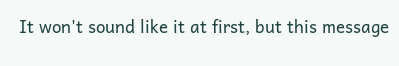It won't sound like it at first, but this message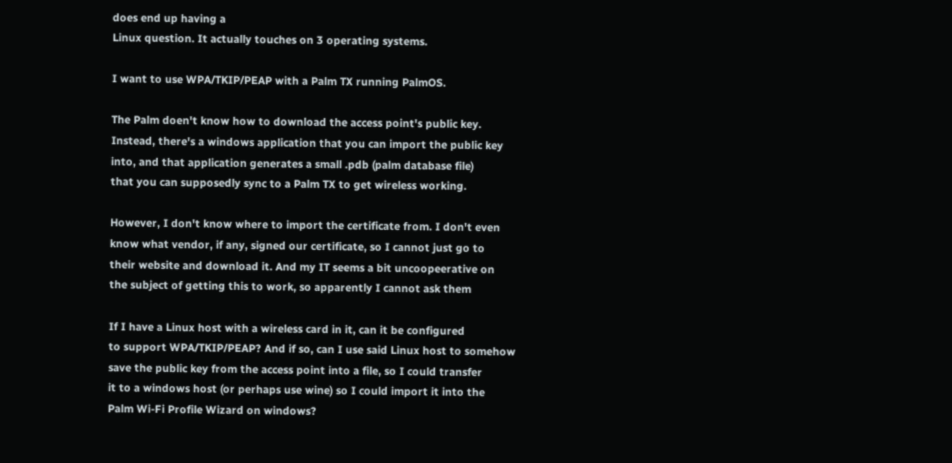does end up having a
Linux question. It actually touches on 3 operating systems.

I want to use WPA/TKIP/PEAP with a Palm TX running PalmOS.

The Palm doen't know how to download the access point's public key.
Instead, there's a windows application that you can import the public key
into, and that application generates a small .pdb (palm database file)
that you can supposedly sync to a Palm TX to get wireless working.

However, I don't know where to import the certificate from. I don't even
know what vendor, if any, signed our certificate, so I cannot just go to
their website and download it. And my IT seems a bit uncoopeerative on
the subject of getting this to work, so apparently I cannot ask them

If I have a Linux host with a wireless card in it, can it be configured
to support WPA/TKIP/PEAP? And if so, can I use said Linux host to somehow
save the public key from the access point into a file, so I could transfer
it to a windows host (or perhaps use wine) so I could import it into the
Palm Wi-Fi Profile Wizard on windows?